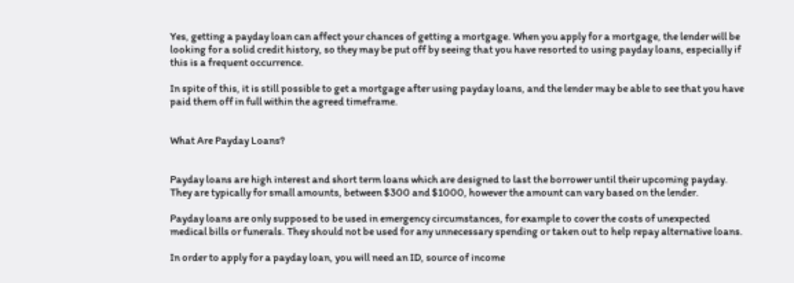Yes, getting a payday loan can affect your chances of getting a mortgage. When you apply for a mortgage, the lender will be looking for a solid credit history, so they may be put off by seeing that you have resorted to using payday loans, especially if this is a frequent occurrence.

In spite of this, it is still possible to get a mortgage after using payday loans, and the lender may be able to see that you have paid them off in full within the agreed timeframe.


What Are Payday Loans?


Payday loans are high interest and short term loans which are designed to last the borrower until their upcoming payday. They are typically for small amounts, between $300 and $1000, however the amount can vary based on the lender.

Payday loans are only supposed to be used in emergency circumstances, for example to cover the costs of unexpected medical bills or funerals. They should not be used for any unnecessary spending or taken out to help repay alternative loans.

In order to apply for a payday loan, you will need an ID, source of income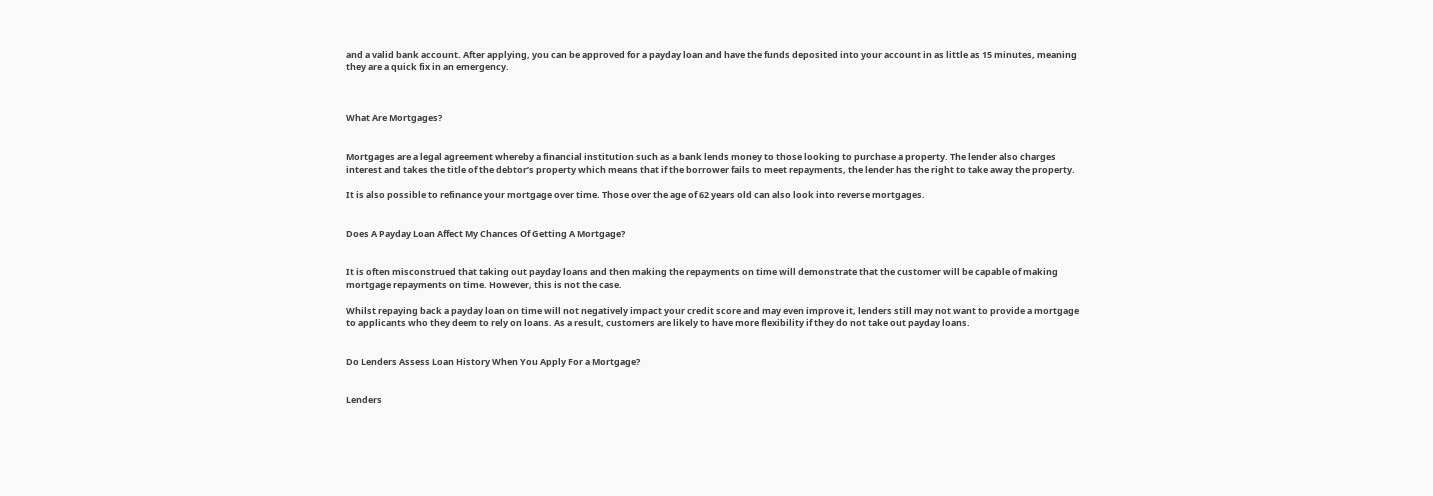and a valid bank account. After applying, you can be approved for a payday loan and have the funds deposited into your account in as little as 15 minutes, meaning they are a quick fix in an emergency.



What Are Mortgages?


Mortgages are a legal agreement whereby a financial institution such as a bank lends money to those looking to purchase a property. The lender also charges interest and takes the title of the debtor’s property which means that if the borrower fails to meet repayments, the lender has the right to take away the property.

It is also possible to refinance your mortgage over time. Those over the age of 62 years old can also look into reverse mortgages.


Does A Payday Loan Affect My Chances Of Getting A Mortgage?


It is often misconstrued that taking out payday loans and then making the repayments on time will demonstrate that the customer will be capable of making mortgage repayments on time. However, this is not the case.

Whilst repaying back a payday loan on time will not negatively impact your credit score and may even improve it, lenders still may not want to provide a mortgage to applicants who they deem to rely on loans. As a result, customers are likely to have more flexibility if they do not take out payday loans.


Do Lenders Assess Loan History When You Apply For a Mortgage?


Lenders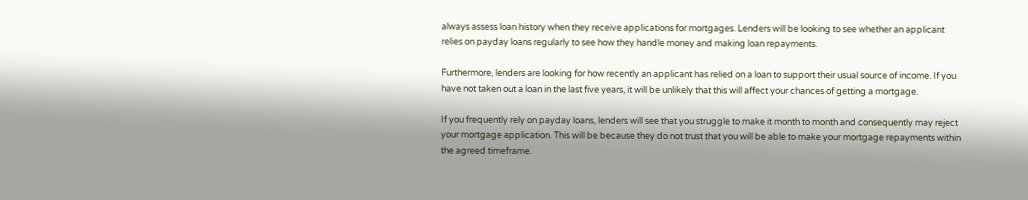always assess loan history when they receive applications for mortgages. Lenders will be looking to see whether an applicant relies on payday loans regularly to see how they handle money and making loan repayments.

Furthermore, lenders are looking for how recently an applicant has relied on a loan to support their usual source of income. If you have not taken out a loan in the last five years, it will be unlikely that this will affect your chances of getting a mortgage.

If you frequently rely on payday loans, lenders will see that you struggle to make it month to month and consequently may reject your mortgage application. This will be because they do not trust that you will be able to make your mortgage repayments within the agreed timeframe.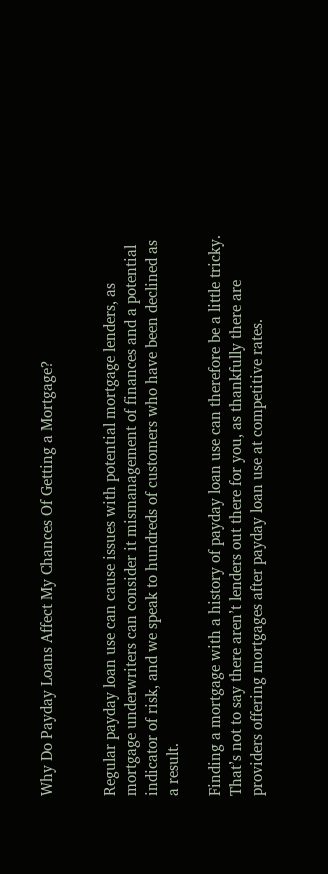Why Do Payday Loans Affect My Chances Of Getting a Mortgage?


Regular payday loan use can cause issues with potential mortgage lenders, as mortgage underwriters can consider it mismanagement of finances and a potential indicator of risk, and we speak to hundreds of customers who have been declined as a result.

Finding a mortgage with a history of payday loan use can therefore be a little tricky. That’s not to say there aren’t lenders out there for you, as thankfully there are providers offering mortgages after payday loan use at competitive rates.